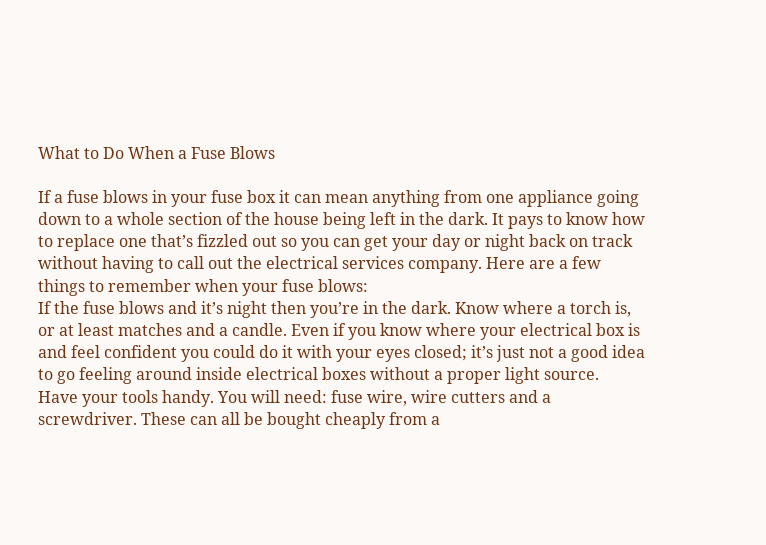What to Do When a Fuse Blows

If a fuse blows in your fuse box it can mean anything from one appliance going down to a whole section of the house being left in the dark. It pays to know how to replace one that’s fizzled out so you can get your day or night back on track without having to call out the electrical services company. Here are a few things to remember when your fuse blows:
If the fuse blows and it’s night then you’re in the dark. Know where a torch is, or at least matches and a candle. Even if you know where your electrical box is and feel confident you could do it with your eyes closed; it’s just not a good idea to go feeling around inside electrical boxes without a proper light source.
Have your tools handy. You will need: fuse wire, wire cutters and a screwdriver. These can all be bought cheaply from a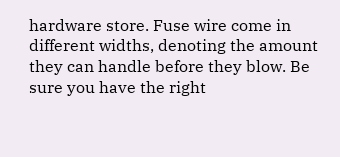hardware store. Fuse wire come in different widths, denoting the amount they can handle before they blow. Be sure you have the right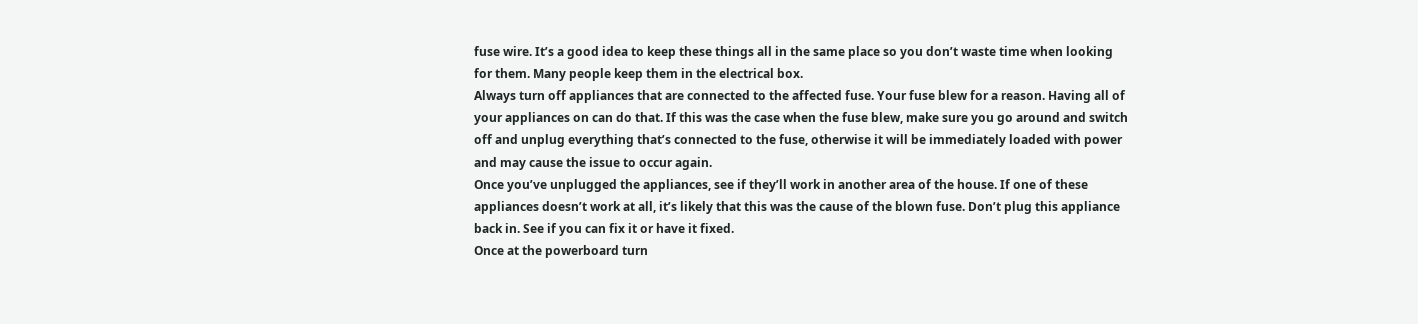fuse wire. It’s a good idea to keep these things all in the same place so you don’t waste time when looking for them. Many people keep them in the electrical box.
Always turn off appliances that are connected to the affected fuse. Your fuse blew for a reason. Having all of your appliances on can do that. If this was the case when the fuse blew, make sure you go around and switch off and unplug everything that’s connected to the fuse, otherwise it will be immediately loaded with power and may cause the issue to occur again.
Once you’ve unplugged the appliances, see if they’ll work in another area of the house. If one of these appliances doesn’t work at all, it’s likely that this was the cause of the blown fuse. Don’t plug this appliance back in. See if you can fix it or have it fixed.
Once at the powerboard turn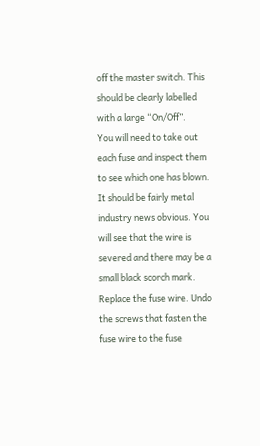off the master switch. This should be clearly labelled with a large “On/Off”.
You will need to take out each fuse and inspect them to see which one has blown. It should be fairly metal industry news obvious. You will see that the wire is severed and there may be a small black scorch mark.
Replace the fuse wire. Undo the screws that fasten the fuse wire to the fuse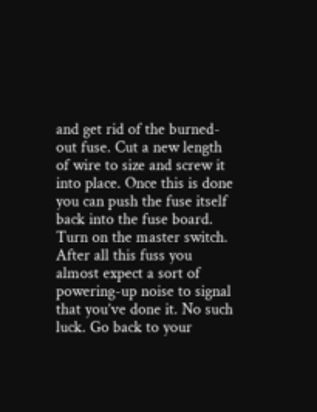and get rid of the burned-out fuse. Cut a new length of wire to size and screw it into place. Once this is done you can push the fuse itself back into the fuse board.
Turn on the master switch. After all this fuss you almost expect a sort of powering-up noise to signal that you’ve done it. No such luck. Go back to your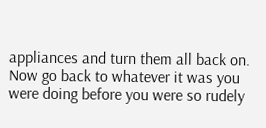appliances and turn them all back on.
Now go back to whatever it was you were doing before you were so rudely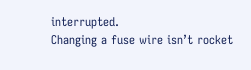interrupted.
Changing a fuse wire isn’t rocket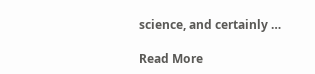science, and certainly …

Read More